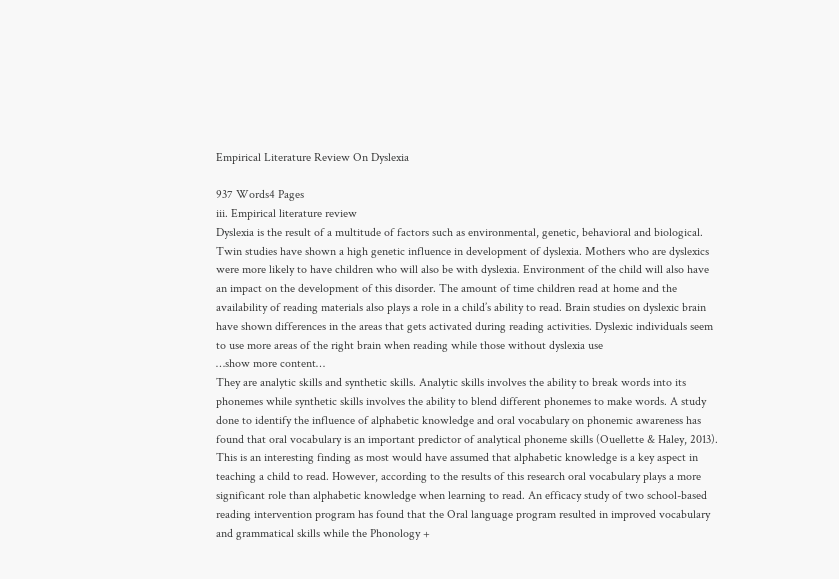Empirical Literature Review On Dyslexia

937 Words4 Pages
iii. Empirical literature review
Dyslexia is the result of a multitude of factors such as environmental, genetic, behavioral and biological. Twin studies have shown a high genetic influence in development of dyslexia. Mothers who are dyslexics were more likely to have children who will also be with dyslexia. Environment of the child will also have an impact on the development of this disorder. The amount of time children read at home and the availability of reading materials also plays a role in a child’s ability to read. Brain studies on dyslexic brain have shown differences in the areas that gets activated during reading activities. Dyslexic individuals seem to use more areas of the right brain when reading while those without dyslexia use
…show more content…
They are analytic skills and synthetic skills. Analytic skills involves the ability to break words into its phonemes while synthetic skills involves the ability to blend different phonemes to make words. A study done to identify the influence of alphabetic knowledge and oral vocabulary on phonemic awareness has found that oral vocabulary is an important predictor of analytical phoneme skills (Ouellette & Haley, 2013). This is an interesting finding as most would have assumed that alphabetic knowledge is a key aspect in teaching a child to read. However, according to the results of this research oral vocabulary plays a more significant role than alphabetic knowledge when learning to read. An efficacy study of two school-based reading intervention program has found that the Oral language program resulted in improved vocabulary and grammatical skills while the Phonology +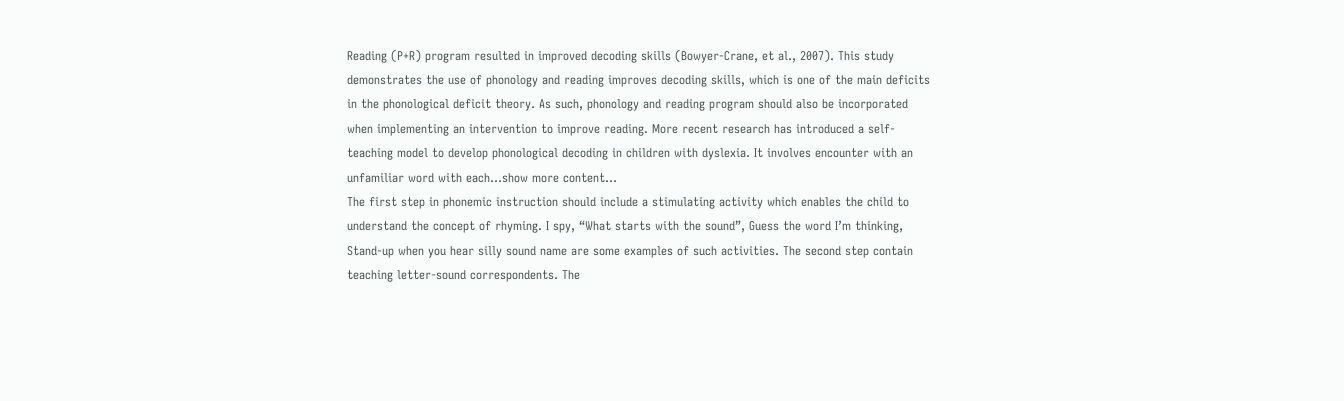Reading (P+R) program resulted in improved decoding skills (Bowyer-Crane, et al., 2007). This study demonstrates the use of phonology and reading improves decoding skills, which is one of the main deficits in the phonological deficit theory. As such, phonology and reading program should also be incorporated when implementing an intervention to improve reading. More recent research has introduced a self-teaching model to develop phonological decoding in children with dyslexia. It involves encounter with an unfamiliar word with each…show more content…
The first step in phonemic instruction should include a stimulating activity which enables the child to understand the concept of rhyming. I spy, “What starts with the sound”, Guess the word I’m thinking, Stand-up when you hear silly sound name are some examples of such activities. The second step contain teaching letter-sound correspondents. The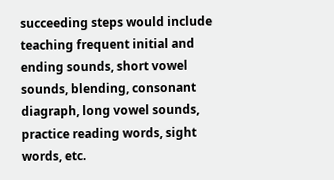succeeding steps would include teaching frequent initial and ending sounds, short vowel sounds, blending, consonant diagraph, long vowel sounds, practice reading words, sight words, etc.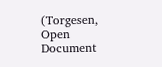(Torgesen,
Open Document